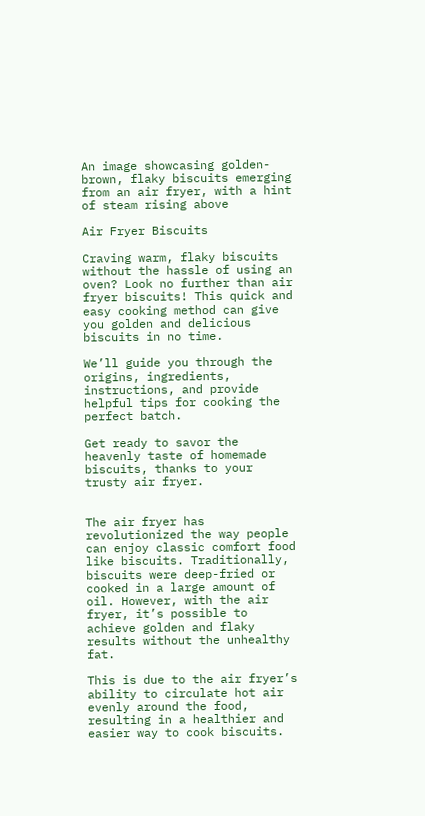An image showcasing golden-brown, flaky biscuits emerging from an air fryer, with a hint of steam rising above

Air Fryer Biscuits

Craving warm, flaky biscuits without the hassle of using an oven? Look no further than air fryer biscuits! This quick and easy cooking method can give you golden and delicious biscuits in no time.

We’ll guide you through the origins, ingredients, instructions, and provide helpful tips for cooking the perfect batch.

Get ready to savor the heavenly taste of homemade biscuits, thanks to your trusty air fryer.


The air fryer has revolutionized the way people can enjoy classic comfort food like biscuits. Traditionally, biscuits were deep-fried or cooked in a large amount of oil. However, with the air fryer, it’s possible to achieve golden and flaky results without the unhealthy fat.

This is due to the air fryer’s ability to circulate hot air evenly around the food, resulting in a healthier and easier way to cook biscuits.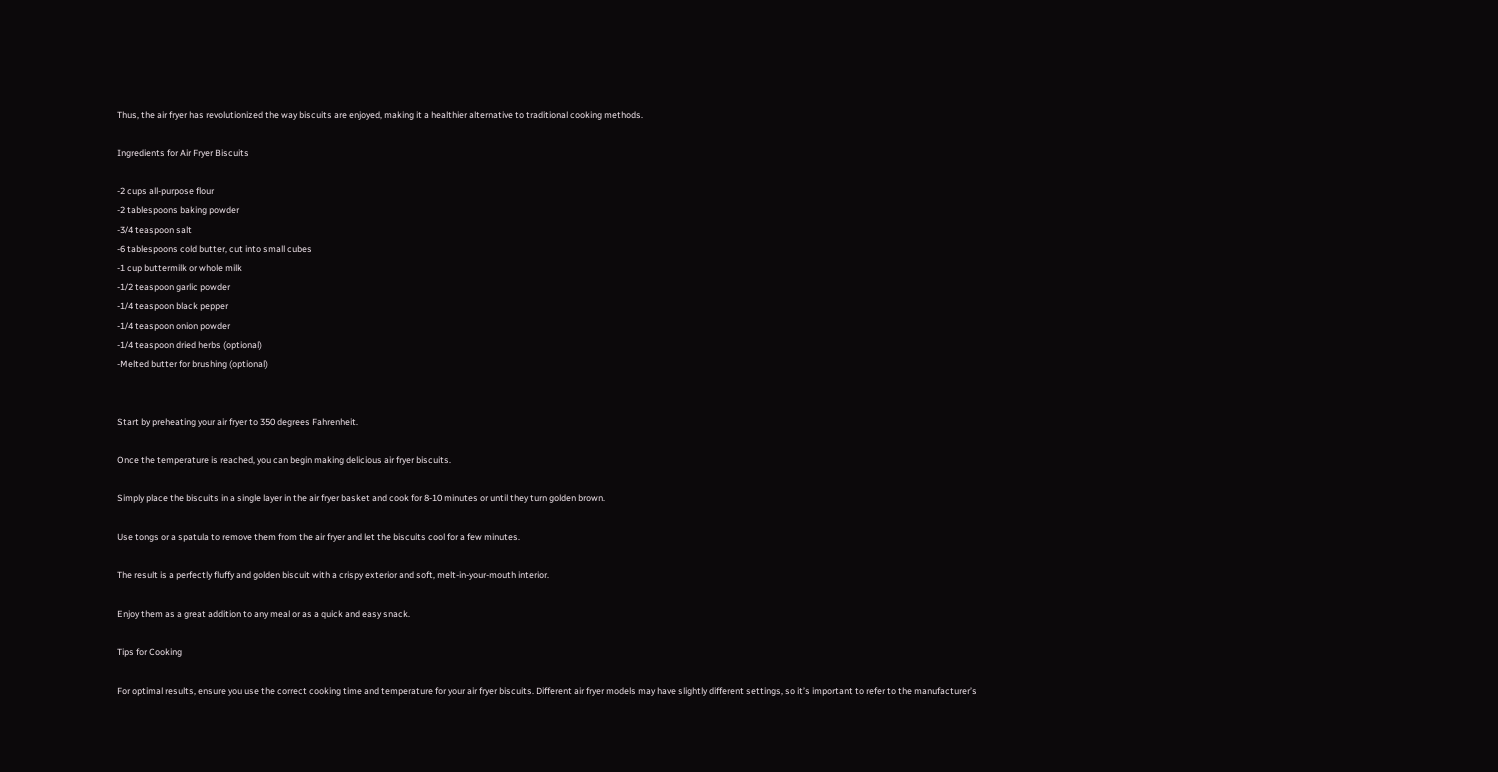Thus, the air fryer has revolutionized the way biscuits are enjoyed, making it a healthier alternative to traditional cooking methods.

Ingredients for Air Fryer Biscuits

-2 cups all-purpose flour
-2 tablespoons baking powder
-3/4 teaspoon salt
-6 tablespoons cold butter, cut into small cubes
-1 cup buttermilk or whole milk
-1/2 teaspoon garlic powder
-1/4 teaspoon black pepper
-1/4 teaspoon onion powder
-1/4 teaspoon dried herbs (optional)
-Melted butter for brushing (optional)


Start by preheating your air fryer to 350 degrees Fahrenheit.

Once the temperature is reached, you can begin making delicious air fryer biscuits.

Simply place the biscuits in a single layer in the air fryer basket and cook for 8-10 minutes or until they turn golden brown.

Use tongs or a spatula to remove them from the air fryer and let the biscuits cool for a few minutes.

The result is a perfectly fluffy and golden biscuit with a crispy exterior and soft, melt-in-your-mouth interior.

Enjoy them as a great addition to any meal or as a quick and easy snack.

Tips for Cooking

For optimal results, ensure you use the correct cooking time and temperature for your air fryer biscuits. Different air fryer models may have slightly different settings, so it’s important to refer to the manufacturer’s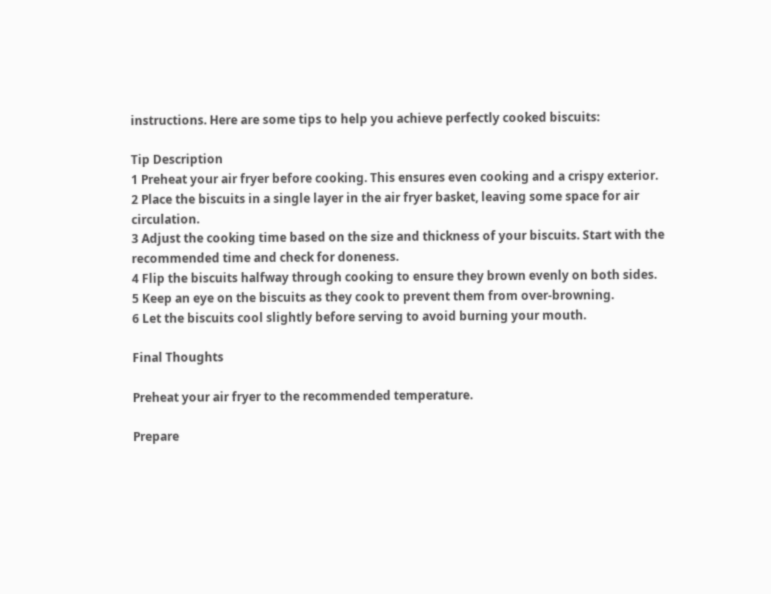instructions. Here are some tips to help you achieve perfectly cooked biscuits:

Tip Description
1 Preheat your air fryer before cooking. This ensures even cooking and a crispy exterior.
2 Place the biscuits in a single layer in the air fryer basket, leaving some space for air circulation.
3 Adjust the cooking time based on the size and thickness of your biscuits. Start with the recommended time and check for doneness.
4 Flip the biscuits halfway through cooking to ensure they brown evenly on both sides.
5 Keep an eye on the biscuits as they cook to prevent them from over-browning.
6 Let the biscuits cool slightly before serving to avoid burning your mouth.

Final Thoughts

Preheat your air fryer to the recommended temperature.

Prepare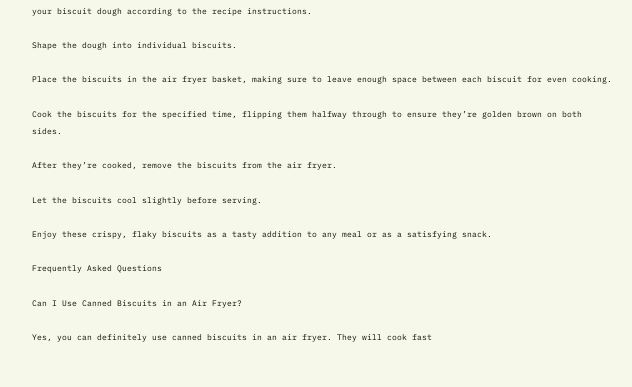your biscuit dough according to the recipe instructions.

Shape the dough into individual biscuits.

Place the biscuits in the air fryer basket, making sure to leave enough space between each biscuit for even cooking.

Cook the biscuits for the specified time, flipping them halfway through to ensure they’re golden brown on both sides.

After they’re cooked, remove the biscuits from the air fryer.

Let the biscuits cool slightly before serving.

Enjoy these crispy, flaky biscuits as a tasty addition to any meal or as a satisfying snack.

Frequently Asked Questions

Can I Use Canned Biscuits in an Air Fryer?

Yes, you can definitely use canned biscuits in an air fryer. They will cook fast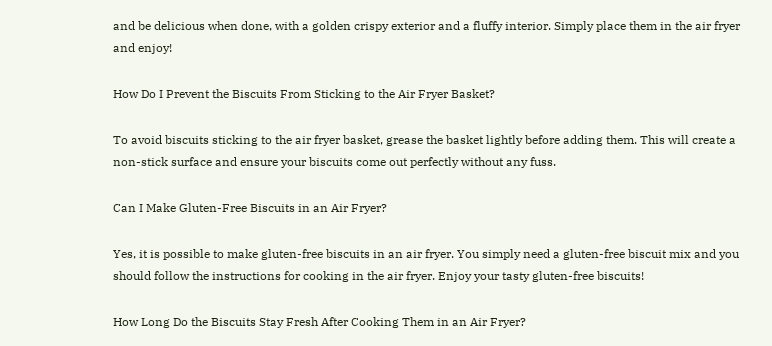and be delicious when done, with a golden crispy exterior and a fluffy interior. Simply place them in the air fryer and enjoy!

How Do I Prevent the Biscuits From Sticking to the Air Fryer Basket?

To avoid biscuits sticking to the air fryer basket, grease the basket lightly before adding them. This will create a non-stick surface and ensure your biscuits come out perfectly without any fuss.

Can I Make Gluten-Free Biscuits in an Air Fryer?

Yes, it is possible to make gluten-free biscuits in an air fryer. You simply need a gluten-free biscuit mix and you should follow the instructions for cooking in the air fryer. Enjoy your tasty gluten-free biscuits!

How Long Do the Biscuits Stay Fresh After Cooking Them in an Air Fryer?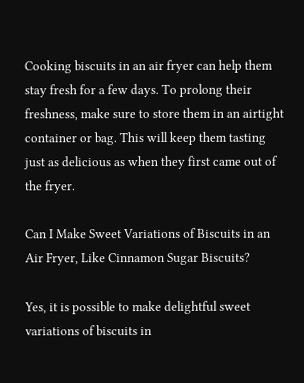Cooking biscuits in an air fryer can help them stay fresh for a few days. To prolong their freshness, make sure to store them in an airtight container or bag. This will keep them tasting just as delicious as when they first came out of the fryer.

Can I Make Sweet Variations of Biscuits in an Air Fryer, Like Cinnamon Sugar Biscuits?

Yes, it is possible to make delightful sweet variations of biscuits in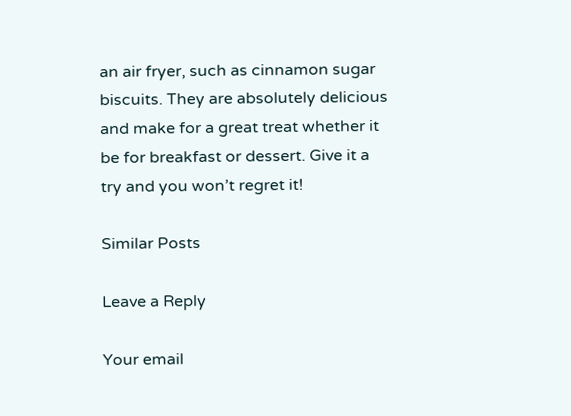an air fryer, such as cinnamon sugar biscuits. They are absolutely delicious and make for a great treat whether it be for breakfast or dessert. Give it a try and you won’t regret it!

Similar Posts

Leave a Reply

Your email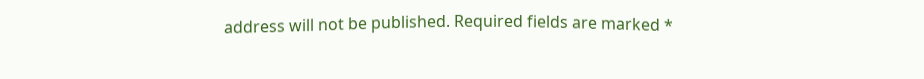address will not be published. Required fields are marked *